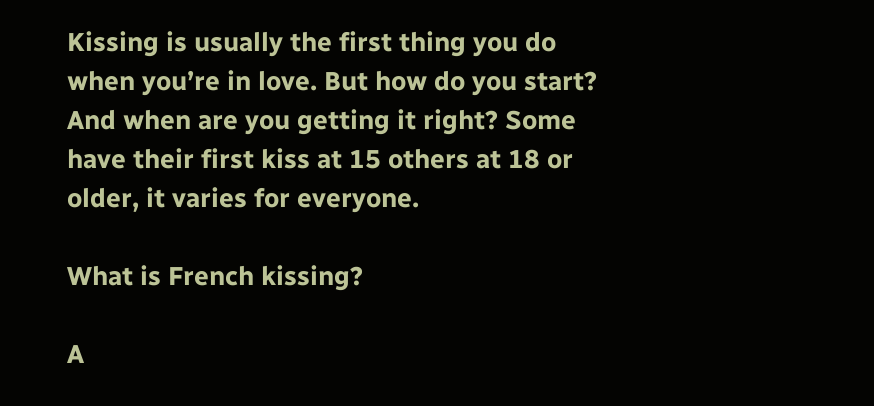Kissing is usually the first thing you do when you’re in love. But how do you start? And when are you getting it right? Some have their first kiss at 15 others at 18 or older, it varies for everyone.

What is French kissing?

A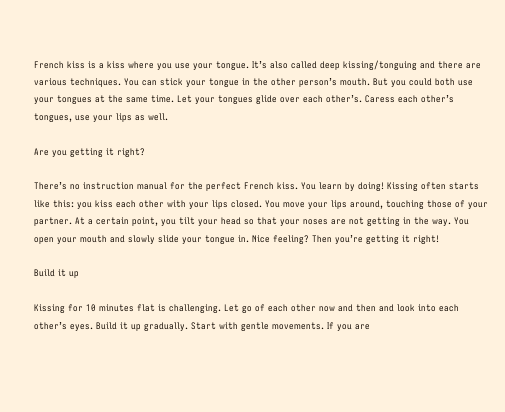French kiss is a kiss where you use your tongue. It’s also called deep kissing/tonguing and there are various techniques. You can stick your tongue in the other person’s mouth. But you could both use your tongues at the same time. Let your tongues glide over each other’s. Caress each other’s tongues, use your lips as well.

Are you getting it right?

There’s no instruction manual for the perfect French kiss. You learn by doing! Kissing often starts like this: you kiss each other with your lips closed. You move your lips around, touching those of your partner. At a certain point, you tilt your head so that your noses are not getting in the way. You open your mouth and slowly slide your tongue in. Nice feeling? Then you’re getting it right!

Build it up

Kissing for 10 minutes flat is challenging. Let go of each other now and then and look into each other’s eyes. Build it up gradually. Start with gentle movements. If you are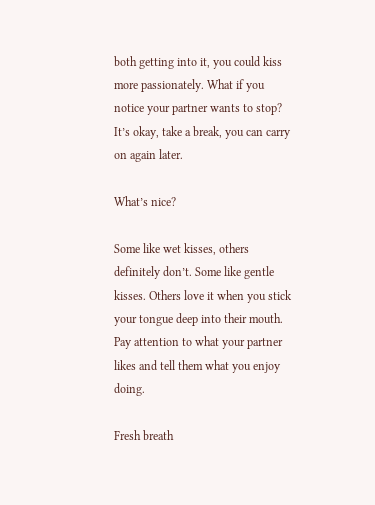both getting into it, you could kiss more passionately. What if you notice your partner wants to stop? It’s okay, take a break, you can carry on again later.

What’s nice?

Some like wet kisses, others definitely don’t. Some like gentle kisses. Others love it when you stick your tongue deep into their mouth. Pay attention to what your partner likes and tell them what you enjoy doing.

Fresh breath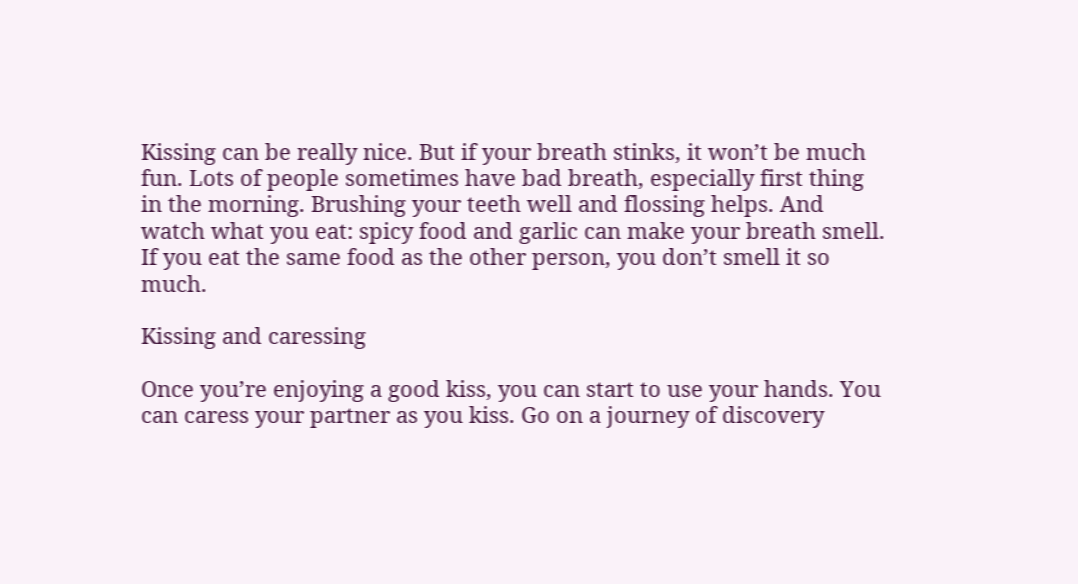Kissing can be really nice. But if your breath stinks, it won’t be much fun. Lots of people sometimes have bad breath, especially first thing in the morning. Brushing your teeth well and flossing helps. And watch what you eat: spicy food and garlic can make your breath smell. If you eat the same food as the other person, you don’t smell it so much.

Kissing and caressing

Once you’re enjoying a good kiss, you can start to use your hands. You can caress your partner as you kiss. Go on a journey of discovery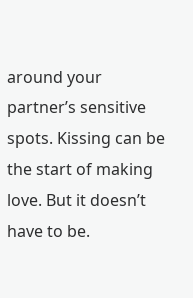around your partner’s sensitive spots. Kissing can be the start of making love. But it doesn’t have to be.